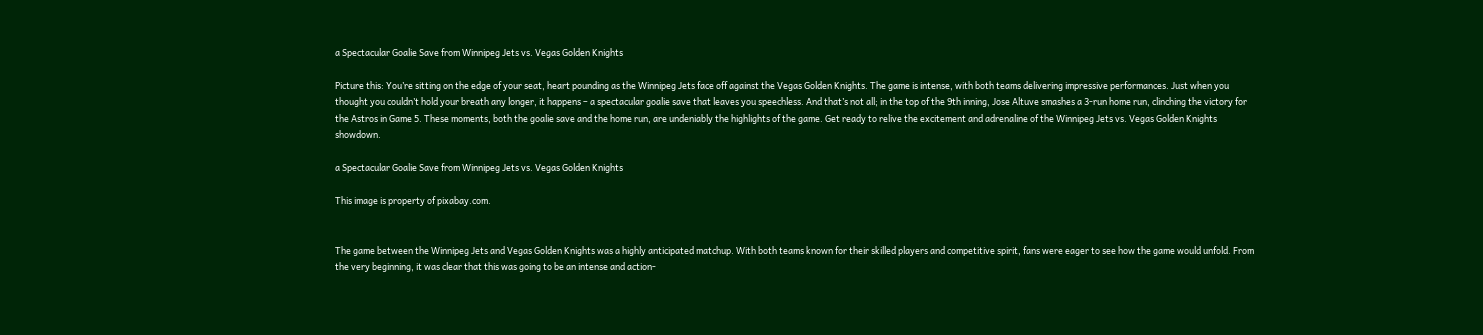a Spectacular Goalie Save from Winnipeg Jets vs. Vegas Golden Knights

Picture this: You’re sitting on the edge of your seat, heart pounding as the Winnipeg Jets face off against the Vegas Golden Knights. The game is intense, with both teams delivering impressive performances. Just when you thought you couldn’t hold your breath any longer, it happens – a spectacular goalie save that leaves you speechless. And that’s not all; in the top of the 9th inning, Jose Altuve smashes a 3-run home run, clinching the victory for the Astros in Game 5. These moments, both the goalie save and the home run, are undeniably the highlights of the game. Get ready to relive the excitement and adrenaline of the Winnipeg Jets vs. Vegas Golden Knights showdown.

a Spectacular Goalie Save from Winnipeg Jets vs. Vegas Golden Knights

This image is property of pixabay.com.


The game between the Winnipeg Jets and Vegas Golden Knights was a highly anticipated matchup. With both teams known for their skilled players and competitive spirit, fans were eager to see how the game would unfold. From the very beginning, it was clear that this was going to be an intense and action-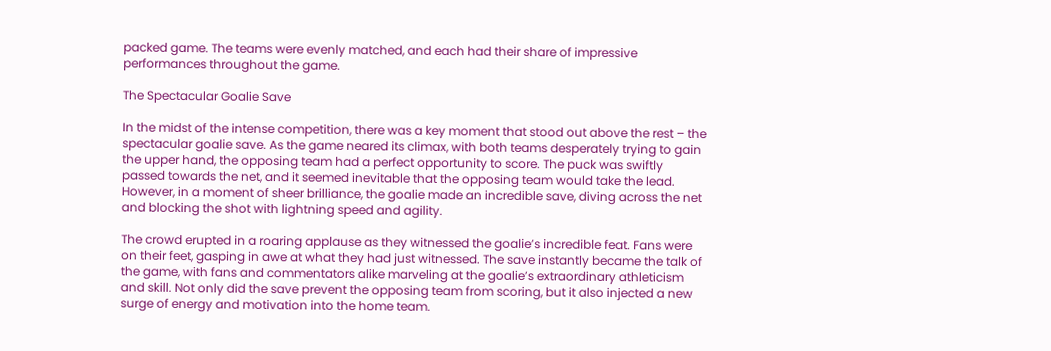packed game. The teams were evenly matched, and each had their share of impressive performances throughout the game.

The Spectacular Goalie Save

In the midst of the intense competition, there was a key moment that stood out above the rest – the spectacular goalie save. As the game neared its climax, with both teams desperately trying to gain the upper hand, the opposing team had a perfect opportunity to score. The puck was swiftly passed towards the net, and it seemed inevitable that the opposing team would take the lead. However, in a moment of sheer brilliance, the goalie made an incredible save, diving across the net and blocking the shot with lightning speed and agility.

The crowd erupted in a roaring applause as they witnessed the goalie’s incredible feat. Fans were on their feet, gasping in awe at what they had just witnessed. The save instantly became the talk of the game, with fans and commentators alike marveling at the goalie’s extraordinary athleticism and skill. Not only did the save prevent the opposing team from scoring, but it also injected a new surge of energy and motivation into the home team.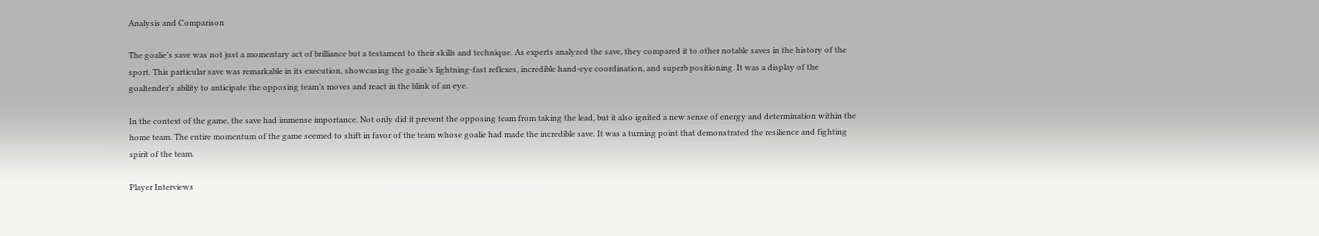Analysis and Comparison

The goalie’s save was not just a momentary act of brilliance but a testament to their skills and technique. As experts analyzed the save, they compared it to other notable saves in the history of the sport. This particular save was remarkable in its execution, showcasing the goalie’s lightning-fast reflexes, incredible hand-eye coordination, and superb positioning. It was a display of the goaltender’s ability to anticipate the opposing team’s moves and react in the blink of an eye.

In the context of the game, the save had immense importance. Not only did it prevent the opposing team from taking the lead, but it also ignited a new sense of energy and determination within the home team. The entire momentum of the game seemed to shift in favor of the team whose goalie had made the incredible save. It was a turning point that demonstrated the resilience and fighting spirit of the team.

Player Interviews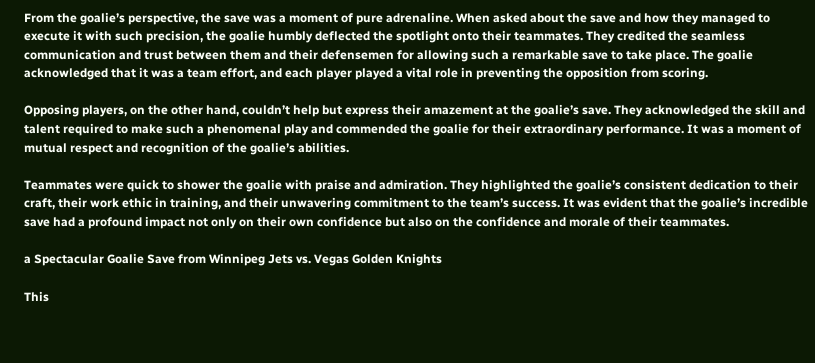From the goalie’s perspective, the save was a moment of pure adrenaline. When asked about the save and how they managed to execute it with such precision, the goalie humbly deflected the spotlight onto their teammates. They credited the seamless communication and trust between them and their defensemen for allowing such a remarkable save to take place. The goalie acknowledged that it was a team effort, and each player played a vital role in preventing the opposition from scoring.

Opposing players, on the other hand, couldn’t help but express their amazement at the goalie’s save. They acknowledged the skill and talent required to make such a phenomenal play and commended the goalie for their extraordinary performance. It was a moment of mutual respect and recognition of the goalie’s abilities.

Teammates were quick to shower the goalie with praise and admiration. They highlighted the goalie’s consistent dedication to their craft, their work ethic in training, and their unwavering commitment to the team’s success. It was evident that the goalie’s incredible save had a profound impact not only on their own confidence but also on the confidence and morale of their teammates.

a Spectacular Goalie Save from Winnipeg Jets vs. Vegas Golden Knights

This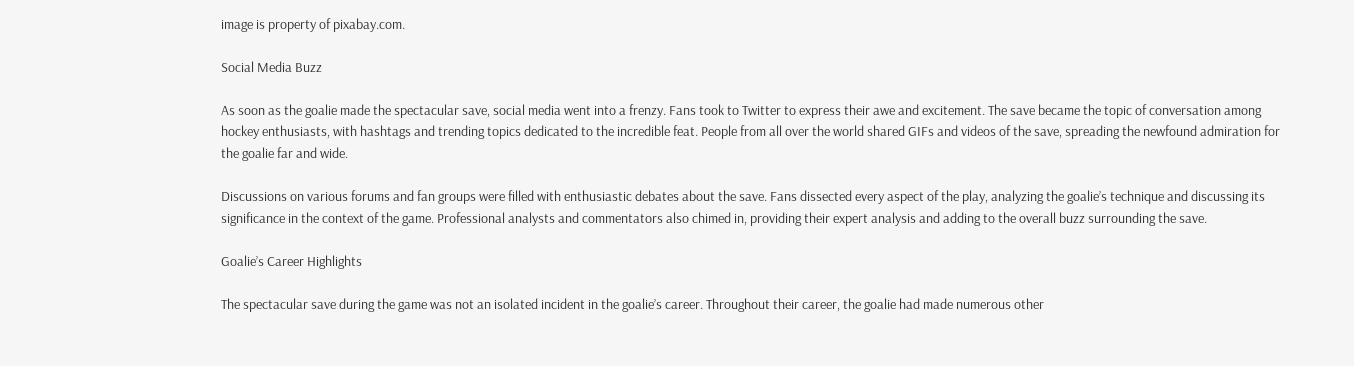image is property of pixabay.com.

Social Media Buzz

As soon as the goalie made the spectacular save, social media went into a frenzy. Fans took to Twitter to express their awe and excitement. The save became the topic of conversation among hockey enthusiasts, with hashtags and trending topics dedicated to the incredible feat. People from all over the world shared GIFs and videos of the save, spreading the newfound admiration for the goalie far and wide.

Discussions on various forums and fan groups were filled with enthusiastic debates about the save. Fans dissected every aspect of the play, analyzing the goalie’s technique and discussing its significance in the context of the game. Professional analysts and commentators also chimed in, providing their expert analysis and adding to the overall buzz surrounding the save.

Goalie’s Career Highlights

The spectacular save during the game was not an isolated incident in the goalie’s career. Throughout their career, the goalie had made numerous other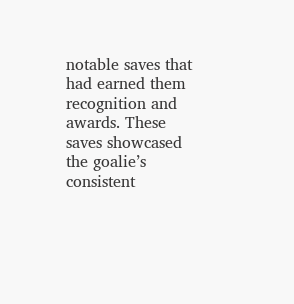notable saves that had earned them recognition and awards. These saves showcased the goalie’s consistent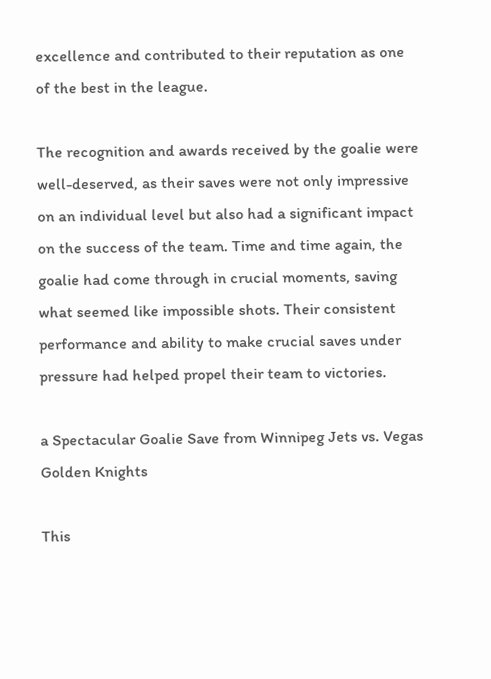excellence and contributed to their reputation as one of the best in the league.

The recognition and awards received by the goalie were well-deserved, as their saves were not only impressive on an individual level but also had a significant impact on the success of the team. Time and time again, the goalie had come through in crucial moments, saving what seemed like impossible shots. Their consistent performance and ability to make crucial saves under pressure had helped propel their team to victories.

a Spectacular Goalie Save from Winnipeg Jets vs. Vegas Golden Knights

This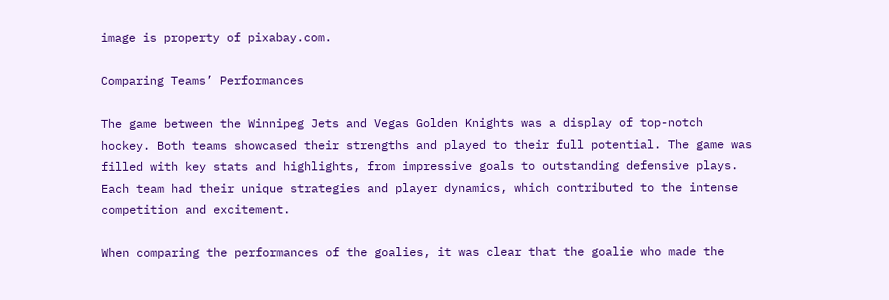image is property of pixabay.com.

Comparing Teams’ Performances

The game between the Winnipeg Jets and Vegas Golden Knights was a display of top-notch hockey. Both teams showcased their strengths and played to their full potential. The game was filled with key stats and highlights, from impressive goals to outstanding defensive plays. Each team had their unique strategies and player dynamics, which contributed to the intense competition and excitement.

When comparing the performances of the goalies, it was clear that the goalie who made the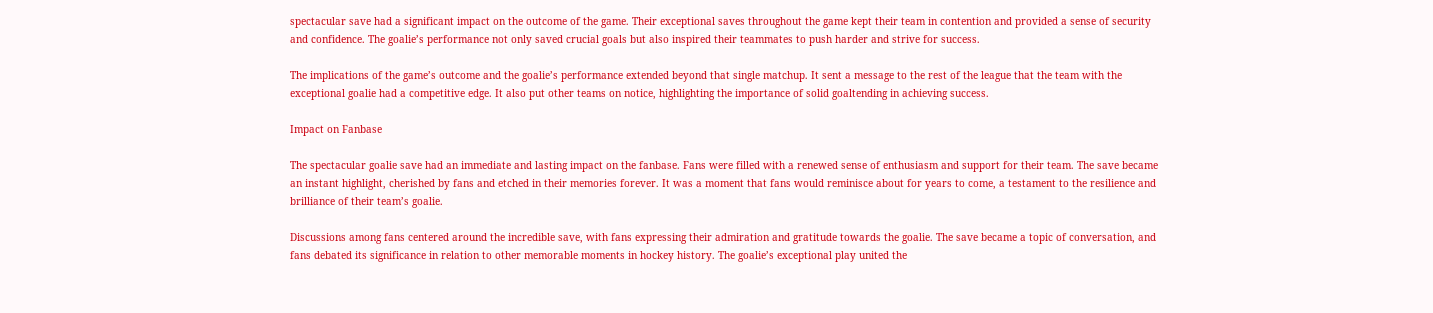spectacular save had a significant impact on the outcome of the game. Their exceptional saves throughout the game kept their team in contention and provided a sense of security and confidence. The goalie’s performance not only saved crucial goals but also inspired their teammates to push harder and strive for success.

The implications of the game’s outcome and the goalie’s performance extended beyond that single matchup. It sent a message to the rest of the league that the team with the exceptional goalie had a competitive edge. It also put other teams on notice, highlighting the importance of solid goaltending in achieving success.

Impact on Fanbase

The spectacular goalie save had an immediate and lasting impact on the fanbase. Fans were filled with a renewed sense of enthusiasm and support for their team. The save became an instant highlight, cherished by fans and etched in their memories forever. It was a moment that fans would reminisce about for years to come, a testament to the resilience and brilliance of their team’s goalie.

Discussions among fans centered around the incredible save, with fans expressing their admiration and gratitude towards the goalie. The save became a topic of conversation, and fans debated its significance in relation to other memorable moments in hockey history. The goalie’s exceptional play united the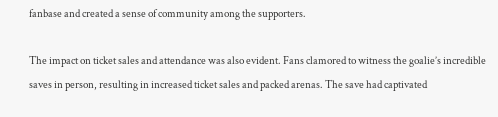fanbase and created a sense of community among the supporters.

The impact on ticket sales and attendance was also evident. Fans clamored to witness the goalie’s incredible saves in person, resulting in increased ticket sales and packed arenas. The save had captivated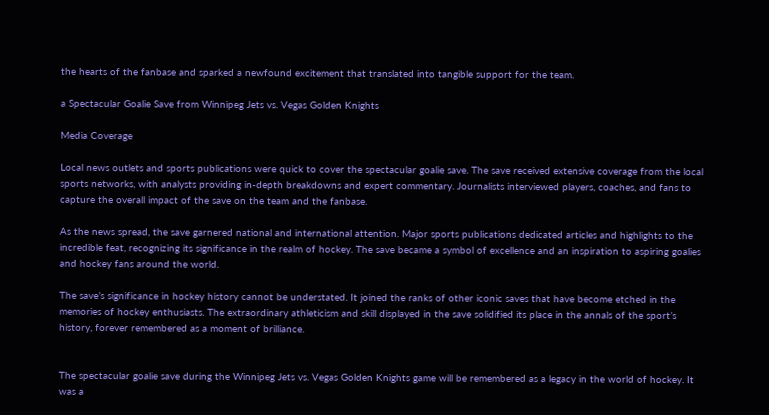the hearts of the fanbase and sparked a newfound excitement that translated into tangible support for the team.

a Spectacular Goalie Save from Winnipeg Jets vs. Vegas Golden Knights

Media Coverage

Local news outlets and sports publications were quick to cover the spectacular goalie save. The save received extensive coverage from the local sports networks, with analysts providing in-depth breakdowns and expert commentary. Journalists interviewed players, coaches, and fans to capture the overall impact of the save on the team and the fanbase.

As the news spread, the save garnered national and international attention. Major sports publications dedicated articles and highlights to the incredible feat, recognizing its significance in the realm of hockey. The save became a symbol of excellence and an inspiration to aspiring goalies and hockey fans around the world.

The save’s significance in hockey history cannot be understated. It joined the ranks of other iconic saves that have become etched in the memories of hockey enthusiasts. The extraordinary athleticism and skill displayed in the save solidified its place in the annals of the sport’s history, forever remembered as a moment of brilliance.


The spectacular goalie save during the Winnipeg Jets vs. Vegas Golden Knights game will be remembered as a legacy in the world of hockey. It was a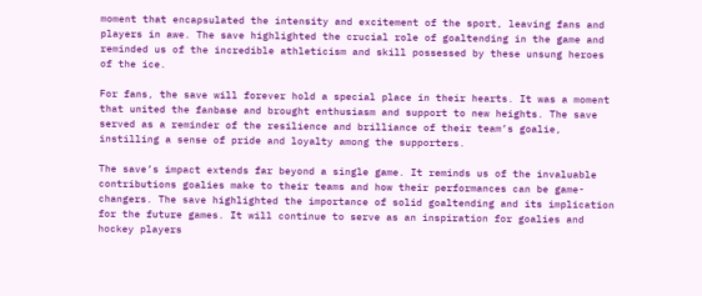moment that encapsulated the intensity and excitement of the sport, leaving fans and players in awe. The save highlighted the crucial role of goaltending in the game and reminded us of the incredible athleticism and skill possessed by these unsung heroes of the ice.

For fans, the save will forever hold a special place in their hearts. It was a moment that united the fanbase and brought enthusiasm and support to new heights. The save served as a reminder of the resilience and brilliance of their team’s goalie, instilling a sense of pride and loyalty among the supporters.

The save’s impact extends far beyond a single game. It reminds us of the invaluable contributions goalies make to their teams and how their performances can be game-changers. The save highlighted the importance of solid goaltending and its implication for the future games. It will continue to serve as an inspiration for goalies and hockey players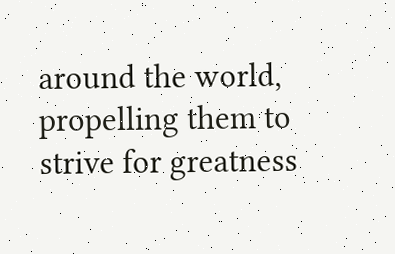around the world, propelling them to strive for greatness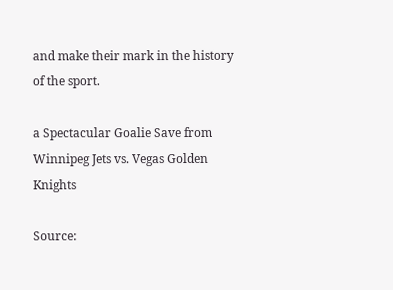and make their mark in the history of the sport.

a Spectacular Goalie Save from Winnipeg Jets vs. Vegas Golden Knights

Source: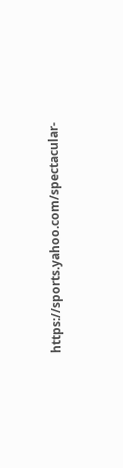https://sports.yahoo.com/spectacular-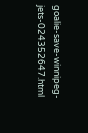goalie-save-winnipeg-jets-024352647.html